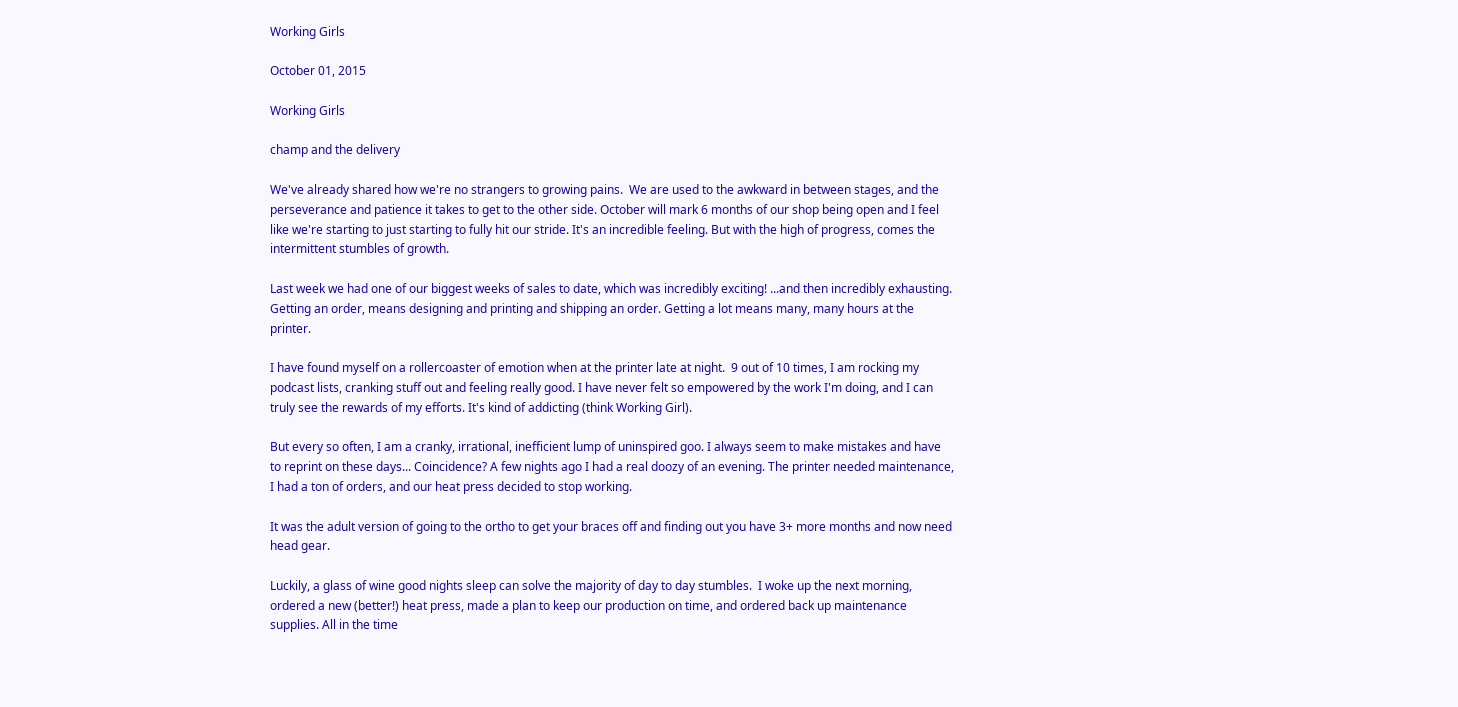Working Girls

October 01, 2015

Working Girls

champ and the delivery

We've already shared how we're no strangers to growing pains.  We are used to the awkward in between stages, and the perseverance and patience it takes to get to the other side. October will mark 6 months of our shop being open and I feel like we're starting to just starting to fully hit our stride. It's an incredible feeling. But with the high of progress, comes the intermittent stumbles of growth.

Last week we had one of our biggest weeks of sales to date, which was incredibly exciting! ...and then incredibly exhausting. Getting an order, means designing and printing and shipping an order. Getting a lot means many, many hours at the printer.

I have found myself on a rollercoaster of emotion when at the printer late at night.  9 out of 10 times, I am rocking my podcast lists, cranking stuff out and feeling really good. I have never felt so empowered by the work I'm doing, and I can truly see the rewards of my efforts. It's kind of addicting (think Working Girl).

But every so often, I am a cranky, irrational, inefficient lump of uninspired goo. I always seem to make mistakes and have to reprint on these days... Coincidence? A few nights ago I had a real doozy of an evening. The printer needed maintenance, I had a ton of orders, and our heat press decided to stop working.

It was the adult version of going to the ortho to get your braces off and finding out you have 3+ more months and now need head gear.

Luckily, a glass of wine good nights sleep can solve the majority of day to day stumbles.  I woke up the next morning, ordered a new (better!) heat press, made a plan to keep our production on time, and ordered back up maintenance supplies. All in the time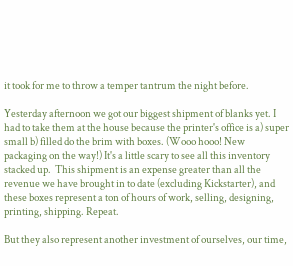it took for me to throw a temper tantrum the night before.

Yesterday afternoon we got our biggest shipment of blanks yet. I had to take them at the house because the printer's office is a) super small b) filled do the brim with boxes. (Wooo hooo! New packaging on the way!) It's a little scary to see all this inventory stacked up.  This shipment is an expense greater than all the revenue we have brought in to date (excluding Kickstarter), and these boxes represent a ton of hours of work, selling, designing, printing, shipping. Repeat.

But they also represent another investment of ourselves, our time,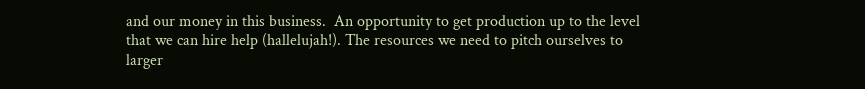and our money in this business.  An opportunity to get production up to the level that we can hire help (hallelujah!). The resources we need to pitch ourselves to larger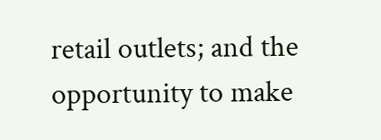retail outlets; and the opportunity to make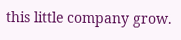this little company grow.